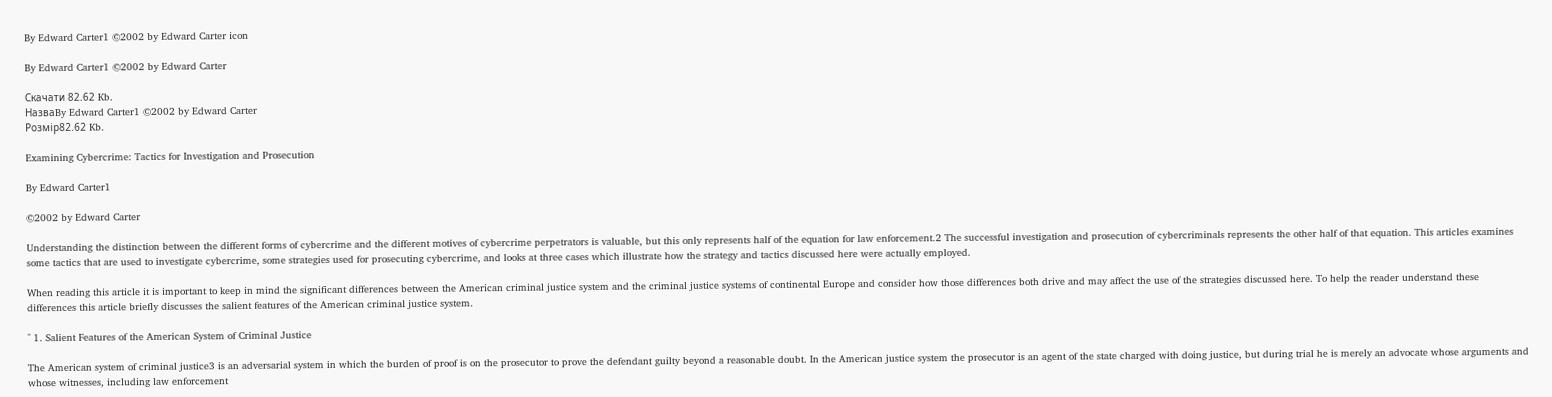By Edward Carter1 ©2002 by Edward Carter icon

By Edward Carter1 ©2002 by Edward Carter

Скачати 82.62 Kb.
НазваBy Edward Carter1 ©2002 by Edward Carter
Розмір82.62 Kb.

Examining Cybercrime: Tactics for Investigation and Prosecution

By Edward Carter1

©2002 by Edward Carter

Understanding the distinction between the different forms of cybercrime and the different motives of cybercrime perpetrators is valuable, but this only represents half of the equation for law enforcement.2 The successful investigation and prosecution of cybercriminals represents the other half of that equation. This articles examines some tactics that are used to investigate cybercrime, some strategies used for prosecuting cybercrime, and looks at three cases which illustrate how the strategy and tactics discussed here were actually employed.

When reading this article it is important to keep in mind the significant differences between the American criminal justice system and the criminal justice systems of continental Europe and consider how those differences both drive and may affect the use of the strategies discussed here. To help the reader understand these differences this article briefly discusses the salient features of the American criminal justice system.

^ 1. Salient Features of the American System of Criminal Justice

The American system of criminal justice3 is an adversarial system in which the burden of proof is on the prosecutor to prove the defendant guilty beyond a reasonable doubt. In the American justice system the prosecutor is an agent of the state charged with doing justice, but during trial he is merely an advocate whose arguments and whose witnesses, including law enforcement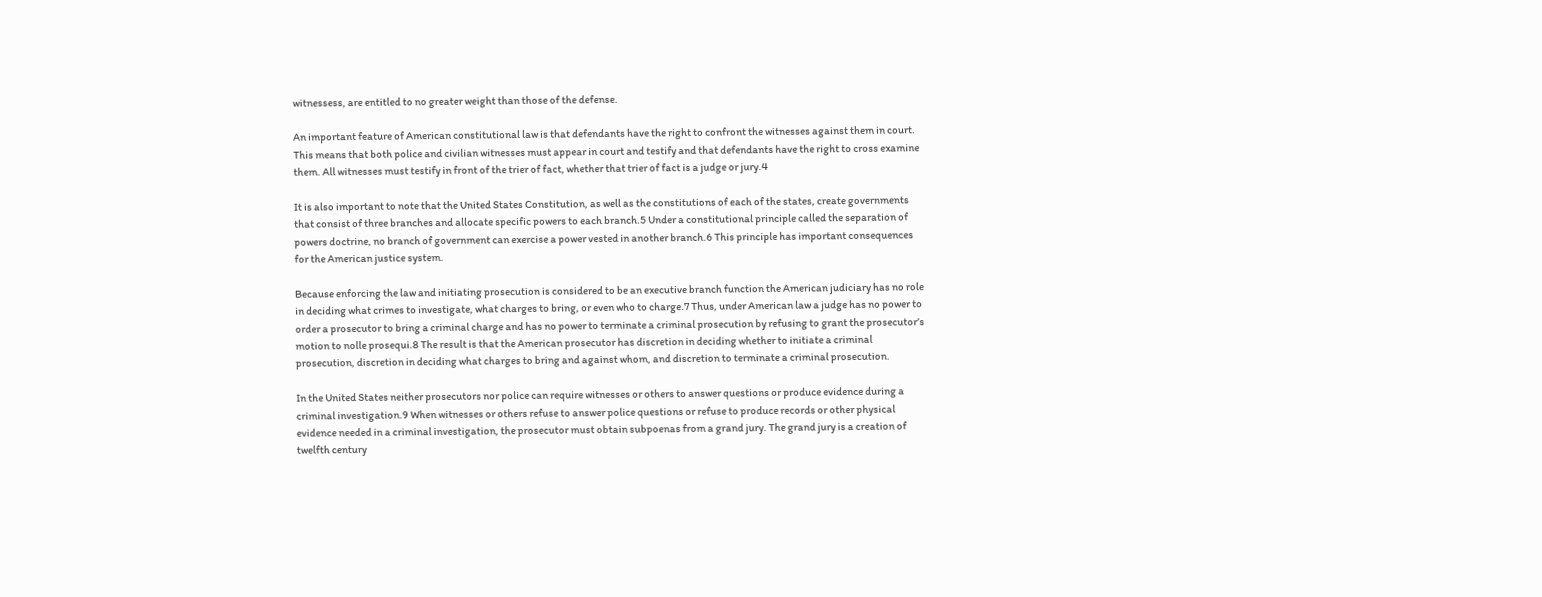witnessess, are entitled to no greater weight than those of the defense.

An important feature of American constitutional law is that defendants have the right to confront the witnesses against them in court. This means that both police and civilian witnesses must appear in court and testify and that defendants have the right to cross examine them. All witnesses must testify in front of the trier of fact, whether that trier of fact is a judge or jury.4

It is also important to note that the United States Constitution, as well as the constitutions of each of the states, create governments that consist of three branches and allocate specific powers to each branch.5 Under a constitutional principle called the separation of powers doctrine, no branch of government can exercise a power vested in another branch.6 This principle has important consequences for the American justice system.

Because enforcing the law and initiating prosecution is considered to be an executive branch function the American judiciary has no role in deciding what crimes to investigate, what charges to bring, or even who to charge.7 Thus, under American law a judge has no power to order a prosecutor to bring a criminal charge and has no power to terminate a criminal prosecution by refusing to grant the prosecutor’s motion to nolle prosequi.8 The result is that the American prosecutor has discretion in deciding whether to initiate a criminal prosecution, discretion in deciding what charges to bring and against whom, and discretion to terminate a criminal prosecution.

In the United States neither prosecutors nor police can require witnesses or others to answer questions or produce evidence during a criminal investigation.9 When witnesses or others refuse to answer police questions or refuse to produce records or other physical evidence needed in a criminal investigation, the prosecutor must obtain subpoenas from a grand jury. The grand jury is a creation of twelfth century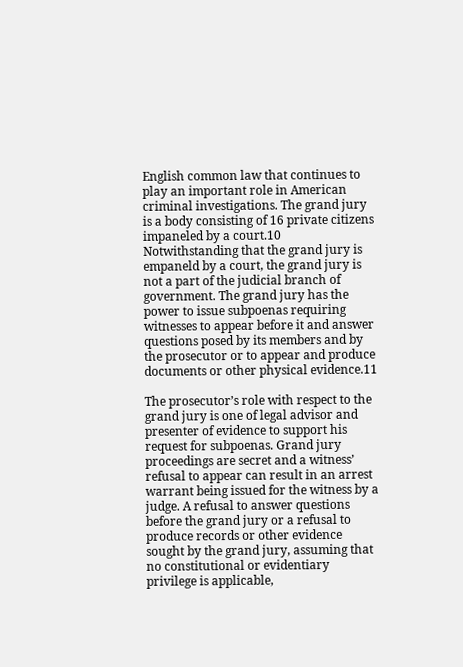English common law that continues to play an important role in American criminal investigations. The grand jury is a body consisting of 16 private citizens impaneled by a court.10 Notwithstanding that the grand jury is empaneld by a court, the grand jury is not a part of the judicial branch of government. The grand jury has the power to issue subpoenas requiring witnesses to appear before it and answer questions posed by its members and by the prosecutor or to appear and produce documents or other physical evidence.11

The prosecutor’s role with respect to the grand jury is one of legal advisor and presenter of evidence to support his request for subpoenas. Grand jury proceedings are secret and a witness’ refusal to appear can result in an arrest warrant being issued for the witness by a judge. A refusal to answer questions before the grand jury or a refusal to produce records or other evidence sought by the grand jury, assuming that no constitutional or evidentiary privilege is applicable,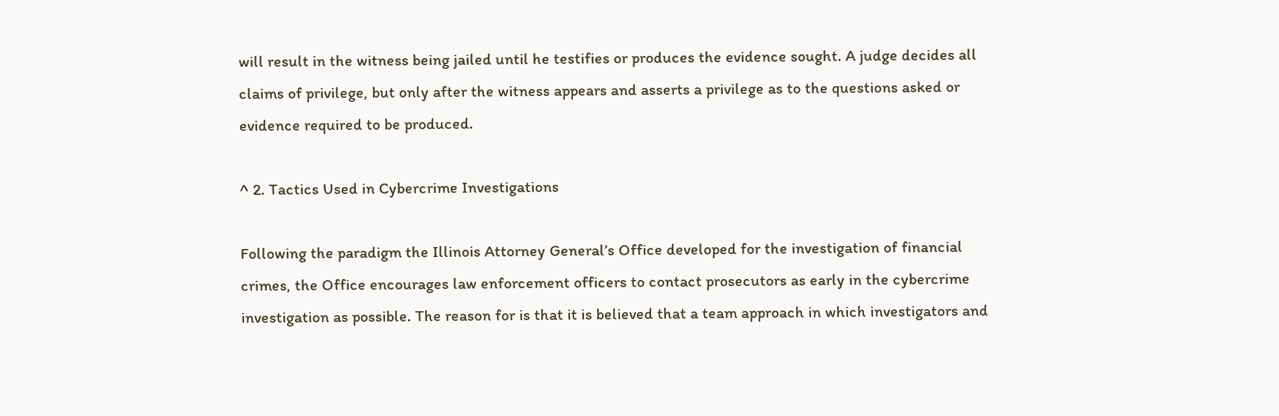will result in the witness being jailed until he testifies or produces the evidence sought. A judge decides all claims of privilege, but only after the witness appears and asserts a privilege as to the questions asked or evidence required to be produced.

^ 2. Tactics Used in Cybercrime Investigations

Following the paradigm the Illinois Attorney General’s Office developed for the investigation of financial crimes, the Office encourages law enforcement officers to contact prosecutors as early in the cybercrime investigation as possible. The reason for is that it is believed that a team approach in which investigators and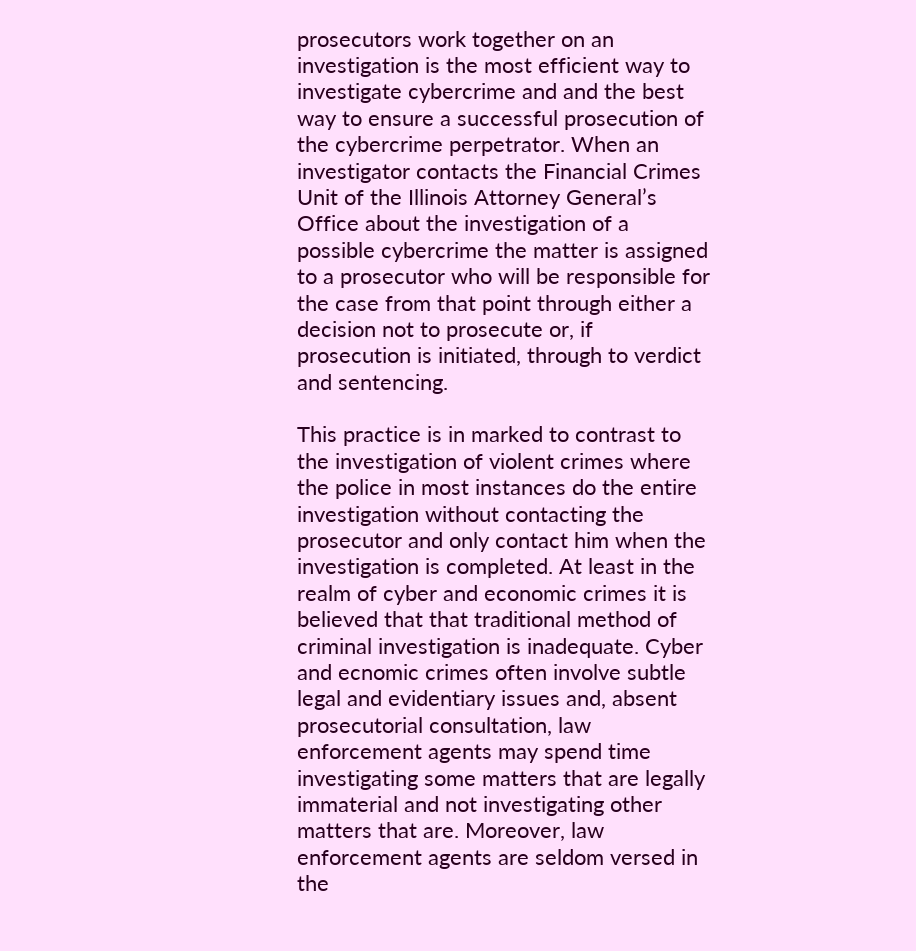prosecutors work together on an investigation is the most efficient way to investigate cybercrime and and the best way to ensure a successful prosecution of the cybercrime perpetrator. When an investigator contacts the Financial Crimes Unit of the Illinois Attorney General’s Office about the investigation of a possible cybercrime the matter is assigned to a prosecutor who will be responsible for the case from that point through either a decision not to prosecute or, if prosecution is initiated, through to verdict and sentencing.

This practice is in marked to contrast to the investigation of violent crimes where the police in most instances do the entire investigation without contacting the prosecutor and only contact him when the investigation is completed. At least in the realm of cyber and economic crimes it is believed that that traditional method of criminal investigation is inadequate. Cyber and ecnomic crimes often involve subtle legal and evidentiary issues and, absent prosecutorial consultation, law enforcement agents may spend time investigating some matters that are legally immaterial and not investigating other matters that are. Moreover, law enforcement agents are seldom versed in the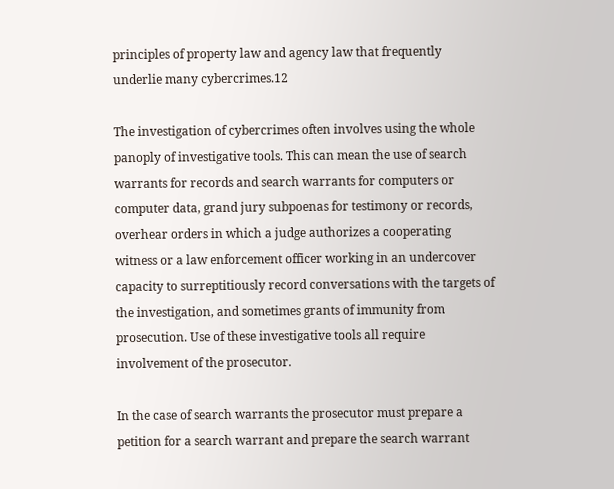principles of property law and agency law that frequently underlie many cybercrimes.12

The investigation of cybercrimes often involves using the whole panoply of investigative tools. This can mean the use of search warrants for records and search warrants for computers or computer data, grand jury subpoenas for testimony or records, overhear orders in which a judge authorizes a cooperating witness or a law enforcement officer working in an undercover capacity to surreptitiously record conversations with the targets of the investigation, and sometimes grants of immunity from prosecution. Use of these investigative tools all require involvement of the prosecutor.

In the case of search warrants the prosecutor must prepare a petition for a search warrant and prepare the search warrant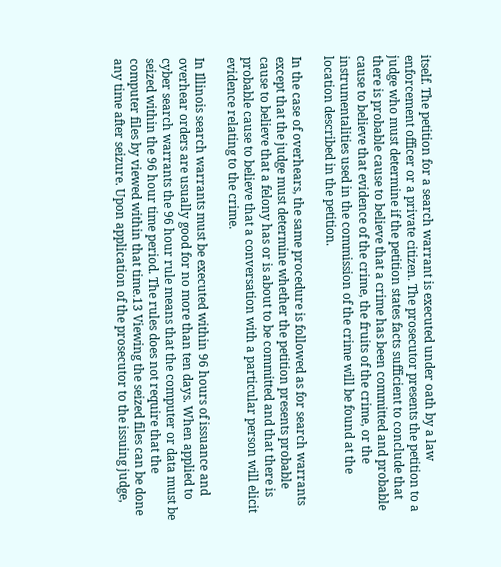itself. The petition for a search warrant is executed under oath by a law enforcement officer or a private citizen. The prosecutor presents the petition to a judge who must determine if the petition states facts sufficient to conclude that there is probable cause to believe that a crime has been committed and probable cause to believe that evidence of the crime, the fruits of the crime, or the instrumentalities used in the commission of the crime will be found at the location described in the petition.

In the case of overhears, the same procedure is followed as for search warrants except that the judge must determine whether the petition presents probable cause to believe that a felony has or is about to be committed and that there is probable cause to believe that a conversation with a particular person will elicit evidence relating to the crime.

In Illinois search warrants must be executed within 96 hours of issuance and overhear orders are usually good for no more than ten days. When applied to cyber search warrants the 96 hour rule means that the computer or data must be seized within the 96 hour time period. The rules does not require that the computer files by viewed within that time.13 Viewing the seized files can be done any time after seizure. Upon application of the prosecutor to the issuing judge,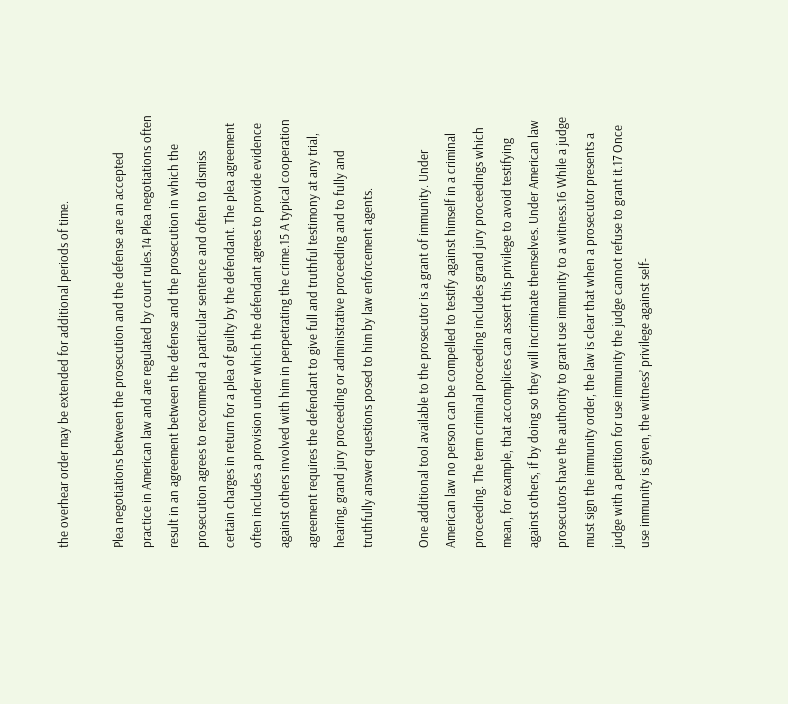the overhear order may be extended for additional periods of time.

Plea negotiations between the prosecution and the defense are an accepted practice in American law and are regulated by court rules.14 Plea negotiations often result in an agreement between the defense and the prosecution in which the prosecution agrees to recommend a particular sentence and often to dismiss certain charges in return for a plea of guilty by the defendant. The plea agreement often includes a provision under which the defendant agrees to provide evidence against others involved with him in perpetrating the crime.15 A typical cooperation agreement requires the defendant to give full and truthful testimony at any trial, hearing, grand jury proceeding or administrative proceeding and to fully and truthfully answer questions posed to him by law enforcement agents.

One additional tool available to the prosecutor is a grant of immunity. Under American law no person can be compelled to testify against himself in a criminal proceeding. The term criminal proceeding includes grand jury proceedings which mean, for example, that accomplices can assert this privilege to avoid testifying against others, if by doing so they will incriminate themselves. Under American law prosecutors have the authority to grant use immunity to a witness.16 While a judge must sign the immunity order, the law is clear that when a prosecutor presents a judge with a petition for use immunity the judge cannot refuse to grant it.17 Once use immunity is given, the witness’ privilege against self-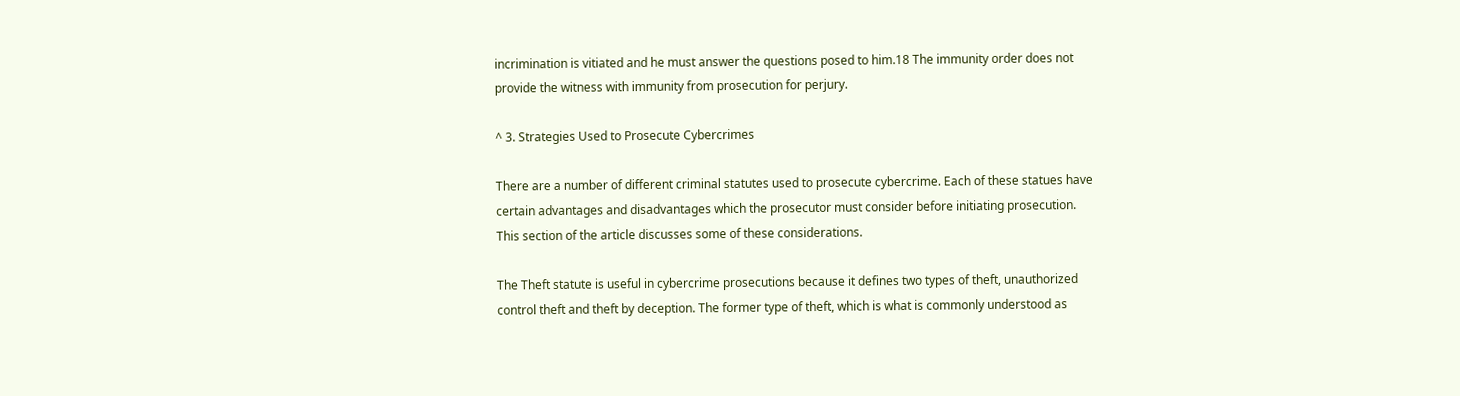incrimination is vitiated and he must answer the questions posed to him.18 The immunity order does not provide the witness with immunity from prosecution for perjury.

^ 3. Strategies Used to Prosecute Cybercrimes

There are a number of different criminal statutes used to prosecute cybercrime. Each of these statues have certain advantages and disadvantages which the prosecutor must consider before initiating prosecution. This section of the article discusses some of these considerations.

The Theft statute is useful in cybercrime prosecutions because it defines two types of theft, unauthorized control theft and theft by deception. The former type of theft, which is what is commonly understood as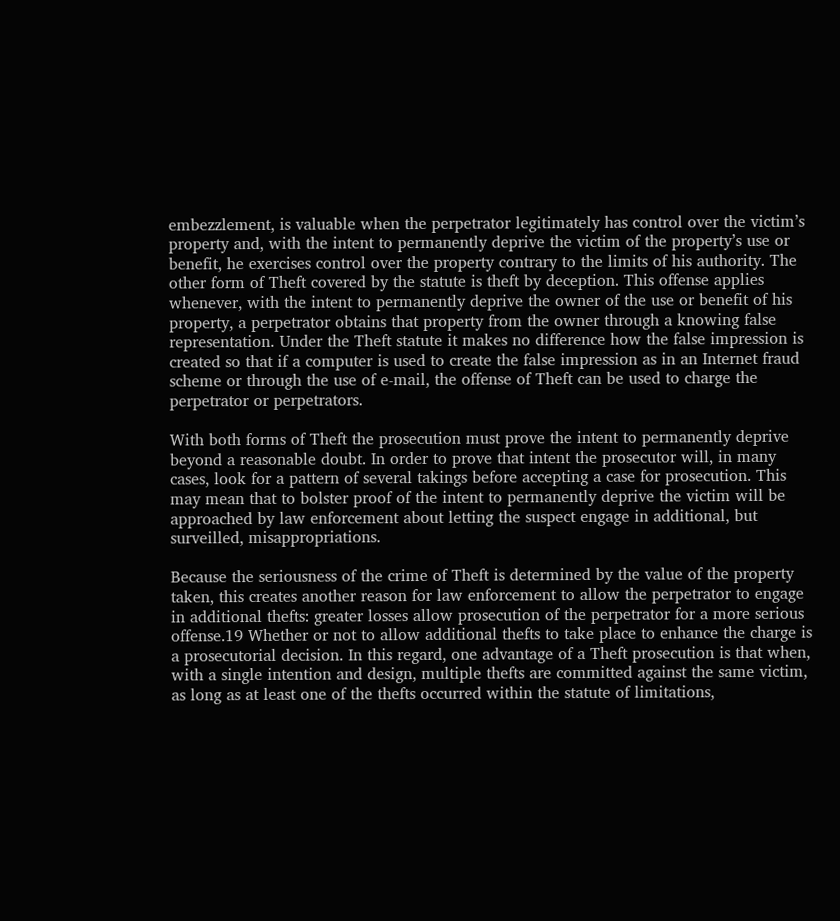embezzlement, is valuable when the perpetrator legitimately has control over the victim’s property and, with the intent to permanently deprive the victim of the property’s use or benefit, he exercises control over the property contrary to the limits of his authority. The other form of Theft covered by the statute is theft by deception. This offense applies whenever, with the intent to permanently deprive the owner of the use or benefit of his property, a perpetrator obtains that property from the owner through a knowing false representation. Under the Theft statute it makes no difference how the false impression is created so that if a computer is used to create the false impression as in an Internet fraud scheme or through the use of e-mail, the offense of Theft can be used to charge the perpetrator or perpetrators.

With both forms of Theft the prosecution must prove the intent to permanently deprive beyond a reasonable doubt. In order to prove that intent the prosecutor will, in many cases, look for a pattern of several takings before accepting a case for prosecution. This may mean that to bolster proof of the intent to permanently deprive the victim will be approached by law enforcement about letting the suspect engage in additional, but surveilled, misappropriations.

Because the seriousness of the crime of Theft is determined by the value of the property taken, this creates another reason for law enforcement to allow the perpetrator to engage in additional thefts: greater losses allow prosecution of the perpetrator for a more serious offense.19 Whether or not to allow additional thefts to take place to enhance the charge is a prosecutorial decision. In this regard, one advantage of a Theft prosecution is that when, with a single intention and design, multiple thefts are committed against the same victim, as long as at least one of the thefts occurred within the statute of limitations,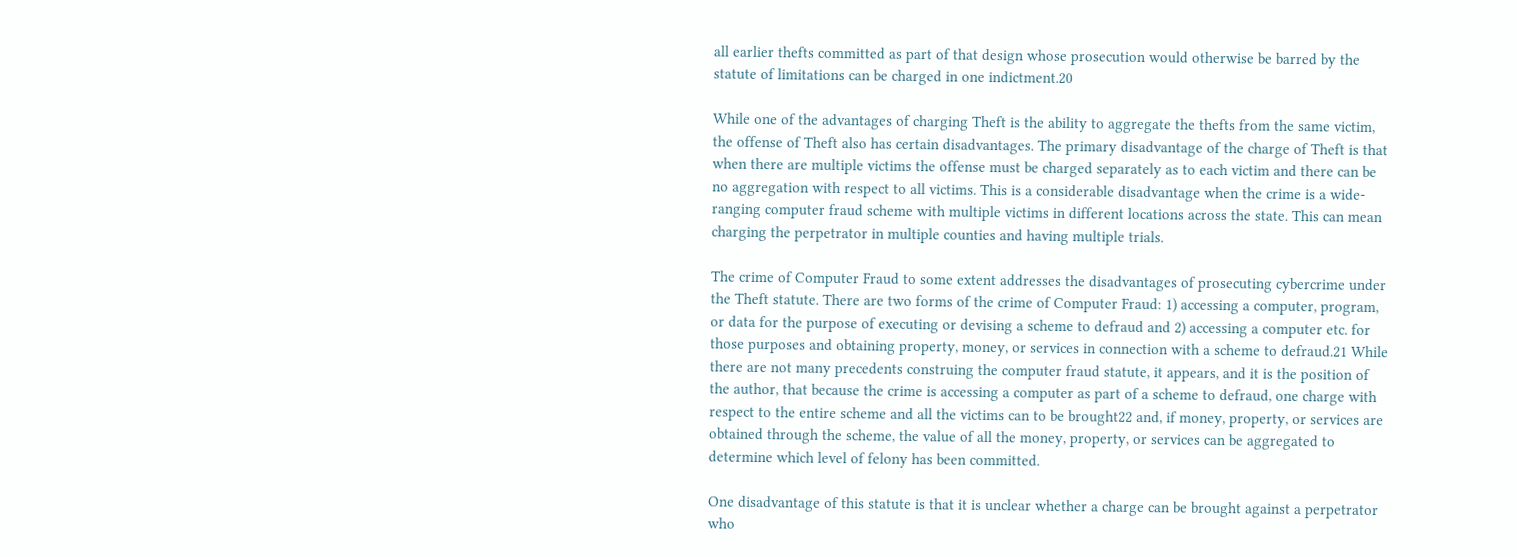all earlier thefts committed as part of that design whose prosecution would otherwise be barred by the statute of limitations can be charged in one indictment.20

While one of the advantages of charging Theft is the ability to aggregate the thefts from the same victim, the offense of Theft also has certain disadvantages. The primary disadvantage of the charge of Theft is that when there are multiple victims the offense must be charged separately as to each victim and there can be no aggregation with respect to all victims. This is a considerable disadvantage when the crime is a wide-ranging computer fraud scheme with multiple victims in different locations across the state. This can mean charging the perpetrator in multiple counties and having multiple trials.

The crime of Computer Fraud to some extent addresses the disadvantages of prosecuting cybercrime under the Theft statute. There are two forms of the crime of Computer Fraud: 1) accessing a computer, program, or data for the purpose of executing or devising a scheme to defraud and 2) accessing a computer etc. for those purposes and obtaining property, money, or services in connection with a scheme to defraud.21 While there are not many precedents construing the computer fraud statute, it appears, and it is the position of the author, that because the crime is accessing a computer as part of a scheme to defraud, one charge with respect to the entire scheme and all the victims can to be brought22 and, if money, property, or services are obtained through the scheme, the value of all the money, property, or services can be aggregated to determine which level of felony has been committed.

One disadvantage of this statute is that it is unclear whether a charge can be brought against a perpetrator who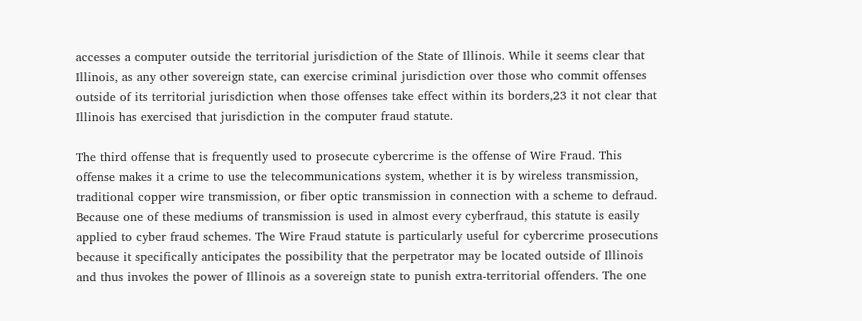accesses a computer outside the territorial jurisdiction of the State of Illinois. While it seems clear that Illinois, as any other sovereign state, can exercise criminal jurisdiction over those who commit offenses outside of its territorial jurisdiction when those offenses take effect within its borders,23 it not clear that Illinois has exercised that jurisdiction in the computer fraud statute.

The third offense that is frequently used to prosecute cybercrime is the offense of Wire Fraud. This offense makes it a crime to use the telecommunications system, whether it is by wireless transmission, traditional copper wire transmission, or fiber optic transmission in connection with a scheme to defraud. Because one of these mediums of transmission is used in almost every cyberfraud, this statute is easily applied to cyber fraud schemes. The Wire Fraud statute is particularly useful for cybercrime prosecutions because it specifically anticipates the possibility that the perpetrator may be located outside of Illinois and thus invokes the power of Illinois as a sovereign state to punish extra-territorial offenders. The one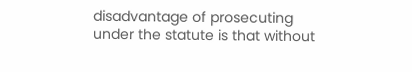disadvantage of prosecuting under the statute is that without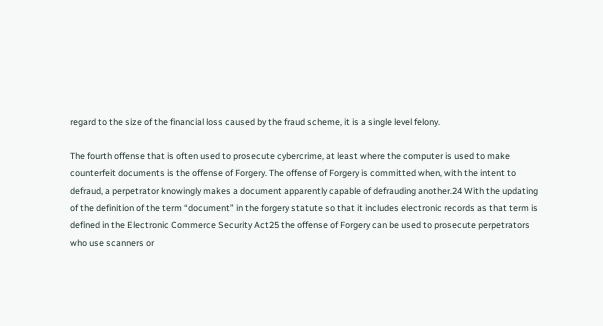regard to the size of the financial loss caused by the fraud scheme, it is a single level felony.

The fourth offense that is often used to prosecute cybercrime, at least where the computer is used to make counterfeit documents is the offense of Forgery. The offense of Forgery is committed when, with the intent to defraud, a perpetrator knowingly makes a document apparently capable of defrauding another.24 With the updating of the definition of the term “document” in the forgery statute so that it includes electronic records as that term is defined in the Electronic Commerce Security Act25 the offense of Forgery can be used to prosecute perpetrators who use scanners or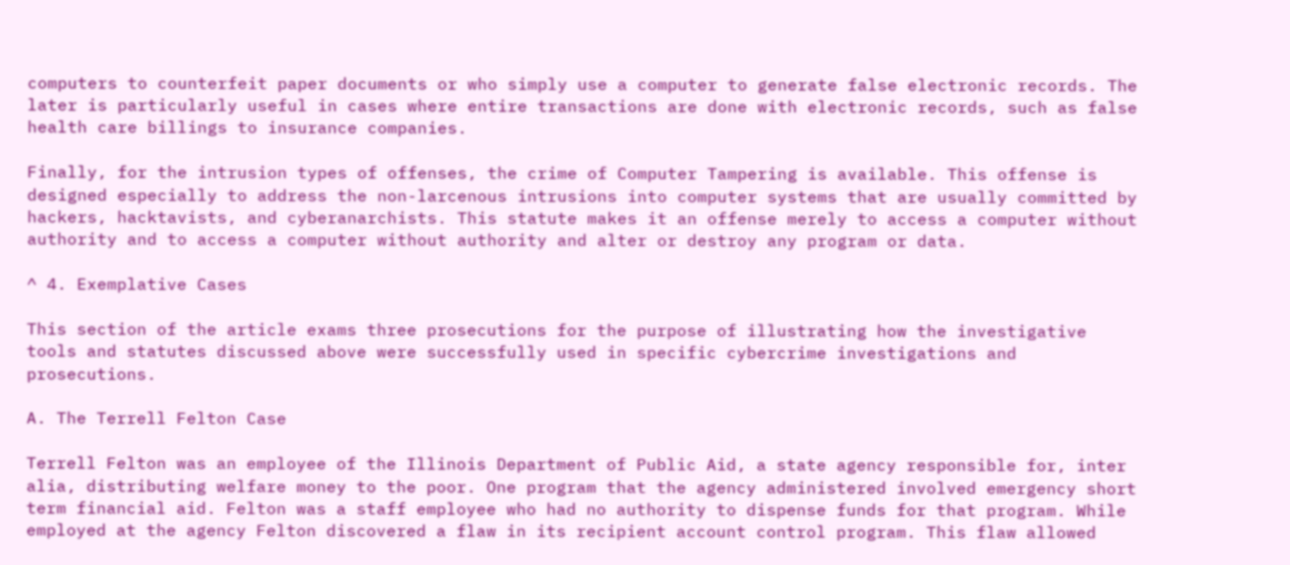computers to counterfeit paper documents or who simply use a computer to generate false electronic records. The later is particularly useful in cases where entire transactions are done with electronic records, such as false health care billings to insurance companies.

Finally, for the intrusion types of offenses, the crime of Computer Tampering is available. This offense is designed especially to address the non-larcenous intrusions into computer systems that are usually committed by hackers, hacktavists, and cyberanarchists. This statute makes it an offense merely to access a computer without authority and to access a computer without authority and alter or destroy any program or data.

^ 4. Exemplative Cases

This section of the article exams three prosecutions for the purpose of illustrating how the investigative tools and statutes discussed above were successfully used in specific cybercrime investigations and prosecutions.

A. The Terrell Felton Case

Terrell Felton was an employee of the Illinois Department of Public Aid, a state agency responsible for, inter alia, distributing welfare money to the poor. One program that the agency administered involved emergency short term financial aid. Felton was a staff employee who had no authority to dispense funds for that program. While employed at the agency Felton discovered a flaw in its recipient account control program. This flaw allowed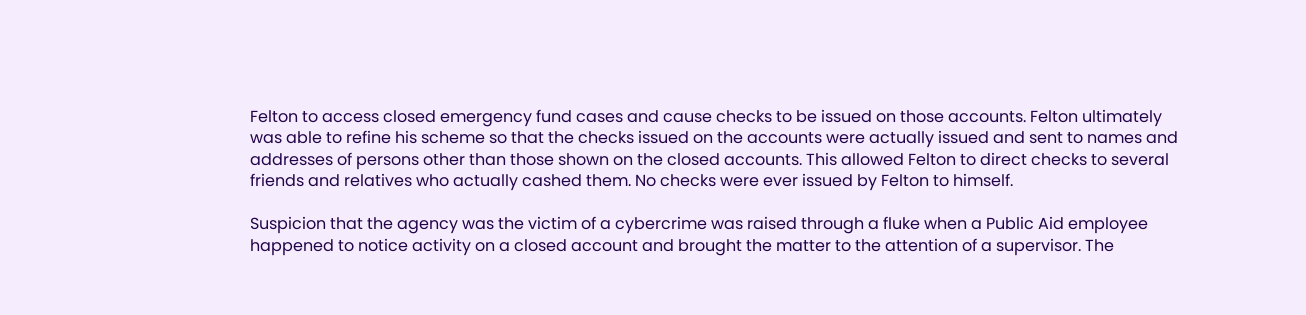Felton to access closed emergency fund cases and cause checks to be issued on those accounts. Felton ultimately was able to refine his scheme so that the checks issued on the accounts were actually issued and sent to names and addresses of persons other than those shown on the closed accounts. This allowed Felton to direct checks to several friends and relatives who actually cashed them. No checks were ever issued by Felton to himself.

Suspicion that the agency was the victim of a cybercrime was raised through a fluke when a Public Aid employee happened to notice activity on a closed account and brought the matter to the attention of a supervisor. The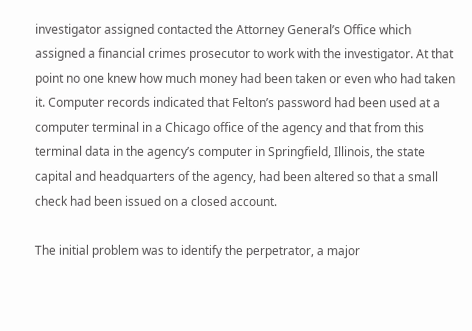investigator assigned contacted the Attorney General’s Office which assigned a financial crimes prosecutor to work with the investigator. At that point no one knew how much money had been taken or even who had taken it. Computer records indicated that Felton’s password had been used at a computer terminal in a Chicago office of the agency and that from this terminal data in the agency’s computer in Springfield, Illinois, the state capital and headquarters of the agency, had been altered so that a small check had been issued on a closed account.

The initial problem was to identify the perpetrator, a major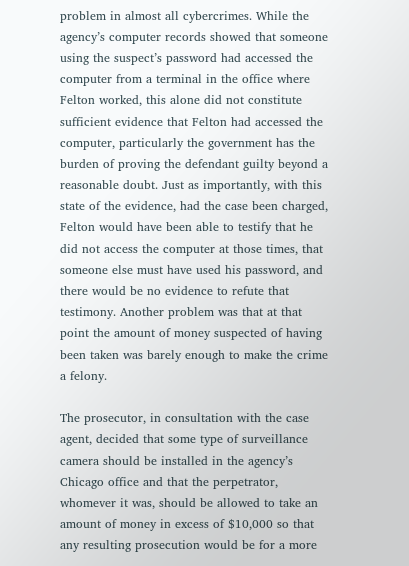problem in almost all cybercrimes. While the agency’s computer records showed that someone using the suspect’s password had accessed the computer from a terminal in the office where Felton worked, this alone did not constitute sufficient evidence that Felton had accessed the computer, particularly the government has the burden of proving the defendant guilty beyond a reasonable doubt. Just as importantly, with this state of the evidence, had the case been charged, Felton would have been able to testify that he did not access the computer at those times, that someone else must have used his password, and there would be no evidence to refute that testimony. Another problem was that at that point the amount of money suspected of having been taken was barely enough to make the crime a felony.

The prosecutor, in consultation with the case agent, decided that some type of surveillance camera should be installed in the agency’s Chicago office and that the perpetrator, whomever it was, should be allowed to take an amount of money in excess of $10,000 so that any resulting prosecution would be for a more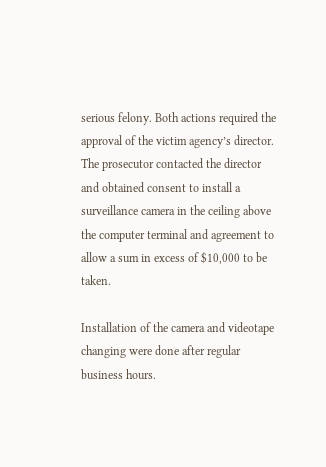serious felony. Both actions required the approval of the victim agency’s director. The prosecutor contacted the director and obtained consent to install a surveillance camera in the ceiling above the computer terminal and agreement to allow a sum in excess of $10,000 to be taken.

Installation of the camera and videotape changing were done after regular business hours.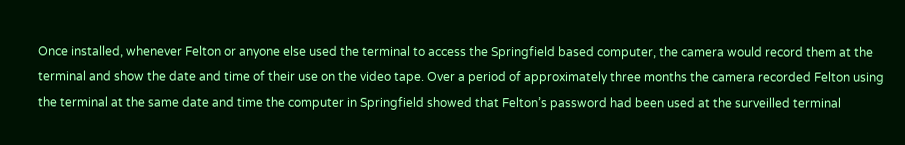Once installed, whenever Felton or anyone else used the terminal to access the Springfield based computer, the camera would record them at the terminal and show the date and time of their use on the video tape. Over a period of approximately three months the camera recorded Felton using the terminal at the same date and time the computer in Springfield showed that Felton’s password had been used at the surveilled terminal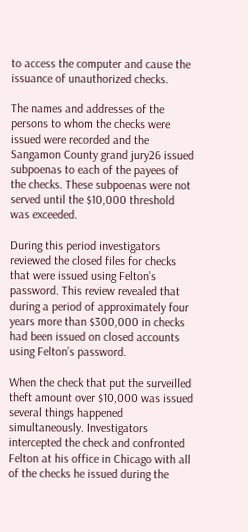to access the computer and cause the issuance of unauthorized checks.

The names and addresses of the persons to whom the checks were issued were recorded and the Sangamon County grand jury26 issued subpoenas to each of the payees of the checks. These subpoenas were not served until the $10,000 threshold was exceeded.

During this period investigators reviewed the closed files for checks that were issued using Felton’s password. This review revealed that during a period of approximately four years more than $300,000 in checks had been issued on closed accounts using Felton’s password.

When the check that put the surveilled theft amount over $10,000 was issued several things happened simultaneously. Investigators intercepted the check and confronted Felton at his office in Chicago with all of the checks he issued during the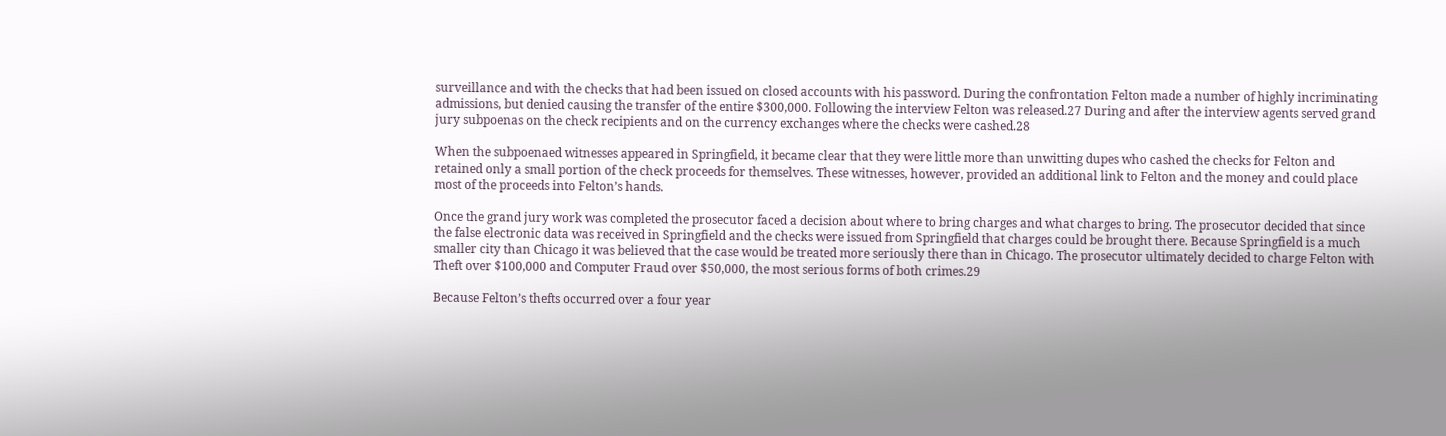surveillance and with the checks that had been issued on closed accounts with his password. During the confrontation Felton made a number of highly incriminating admissions, but denied causing the transfer of the entire $300,000. Following the interview Felton was released.27 During and after the interview agents served grand jury subpoenas on the check recipients and on the currency exchanges where the checks were cashed.28

When the subpoenaed witnesses appeared in Springfield, it became clear that they were little more than unwitting dupes who cashed the checks for Felton and retained only a small portion of the check proceeds for themselves. These witnesses, however, provided an additional link to Felton and the money and could place most of the proceeds into Felton’s hands.

Once the grand jury work was completed the prosecutor faced a decision about where to bring charges and what charges to bring. The prosecutor decided that since the false electronic data was received in Springfield and the checks were issued from Springfield that charges could be brought there. Because Springfield is a much smaller city than Chicago it was believed that the case would be treated more seriously there than in Chicago. The prosecutor ultimately decided to charge Felton with Theft over $100,000 and Computer Fraud over $50,000, the most serious forms of both crimes.29

Because Felton’s thefts occurred over a four year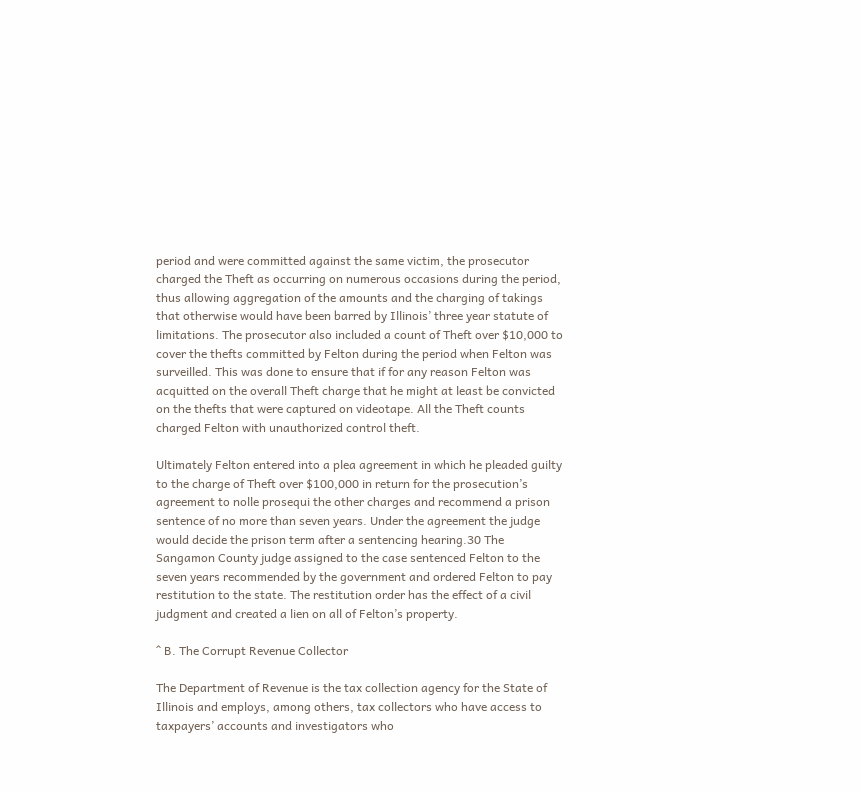period and were committed against the same victim, the prosecutor charged the Theft as occurring on numerous occasions during the period, thus allowing aggregation of the amounts and the charging of takings that otherwise would have been barred by Illinois’ three year statute of limitations. The prosecutor also included a count of Theft over $10,000 to cover the thefts committed by Felton during the period when Felton was surveilled. This was done to ensure that if for any reason Felton was acquitted on the overall Theft charge that he might at least be convicted on the thefts that were captured on videotape. All the Theft counts charged Felton with unauthorized control theft.

Ultimately Felton entered into a plea agreement in which he pleaded guilty to the charge of Theft over $100,000 in return for the prosecution’s agreement to nolle prosequi the other charges and recommend a prison sentence of no more than seven years. Under the agreement the judge would decide the prison term after a sentencing hearing.30 The Sangamon County judge assigned to the case sentenced Felton to the seven years recommended by the government and ordered Felton to pay restitution to the state. The restitution order has the effect of a civil judgment and created a lien on all of Felton’s property.

^ B. The Corrupt Revenue Collector

The Department of Revenue is the tax collection agency for the State of Illinois and employs, among others, tax collectors who have access to taxpayers’ accounts and investigators who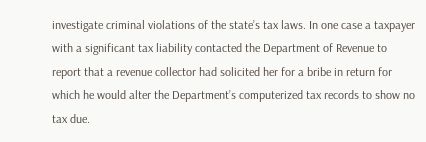investigate criminal violations of the state’s tax laws. In one case a taxpayer with a significant tax liability contacted the Department of Revenue to report that a revenue collector had solicited her for a bribe in return for which he would alter the Department’s computerized tax records to show no tax due.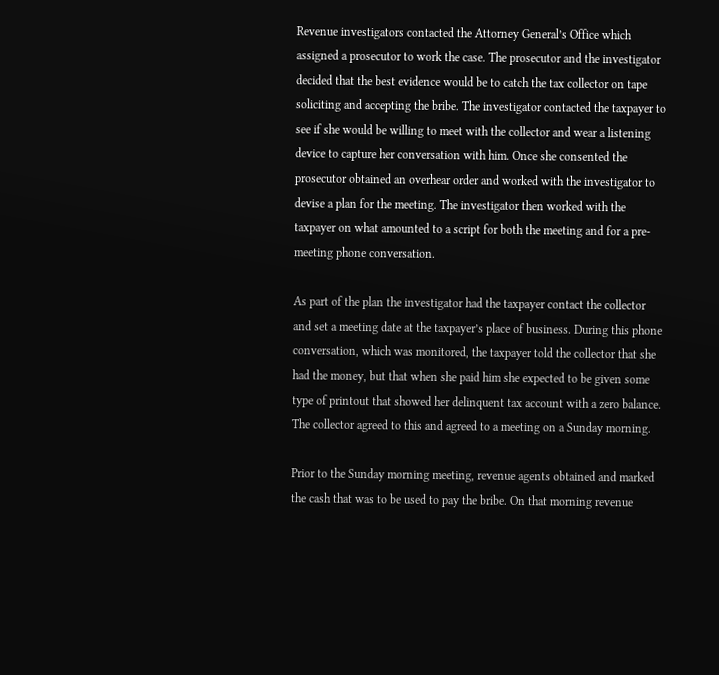Revenue investigators contacted the Attorney General’s Office which assigned a prosecutor to work the case. The prosecutor and the investigator decided that the best evidence would be to catch the tax collector on tape soliciting and accepting the bribe. The investigator contacted the taxpayer to see if she would be willing to meet with the collector and wear a listening device to capture her conversation with him. Once she consented the prosecutor obtained an overhear order and worked with the investigator to devise a plan for the meeting. The investigator then worked with the taxpayer on what amounted to a script for both the meeting and for a pre-meeting phone conversation.

As part of the plan the investigator had the taxpayer contact the collector and set a meeting date at the taxpayer’s place of business. During this phone conversation, which was monitored, the taxpayer told the collector that she had the money, but that when she paid him she expected to be given some type of printout that showed her delinquent tax account with a zero balance. The collector agreed to this and agreed to a meeting on a Sunday morning.

Prior to the Sunday morning meeting, revenue agents obtained and marked the cash that was to be used to pay the bribe. On that morning revenue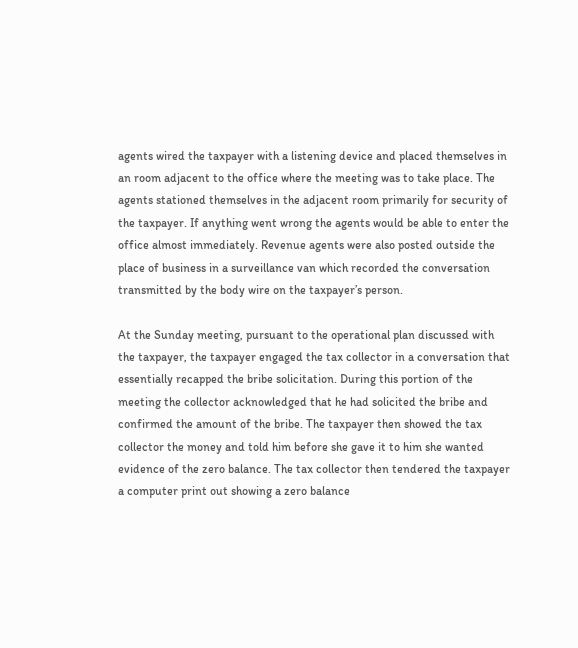agents wired the taxpayer with a listening device and placed themselves in an room adjacent to the office where the meeting was to take place. The agents stationed themselves in the adjacent room primarily for security of the taxpayer. If anything went wrong the agents would be able to enter the office almost immediately. Revenue agents were also posted outside the place of business in a surveillance van which recorded the conversation transmitted by the body wire on the taxpayer’s person.

At the Sunday meeting, pursuant to the operational plan discussed with the taxpayer, the taxpayer engaged the tax collector in a conversation that essentially recapped the bribe solicitation. During this portion of the meeting the collector acknowledged that he had solicited the bribe and confirmed the amount of the bribe. The taxpayer then showed the tax collector the money and told him before she gave it to him she wanted evidence of the zero balance. The tax collector then tendered the taxpayer a computer print out showing a zero balance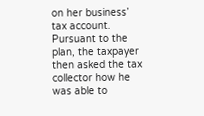on her business’ tax account. Pursuant to the plan, the taxpayer then asked the tax collector how he was able to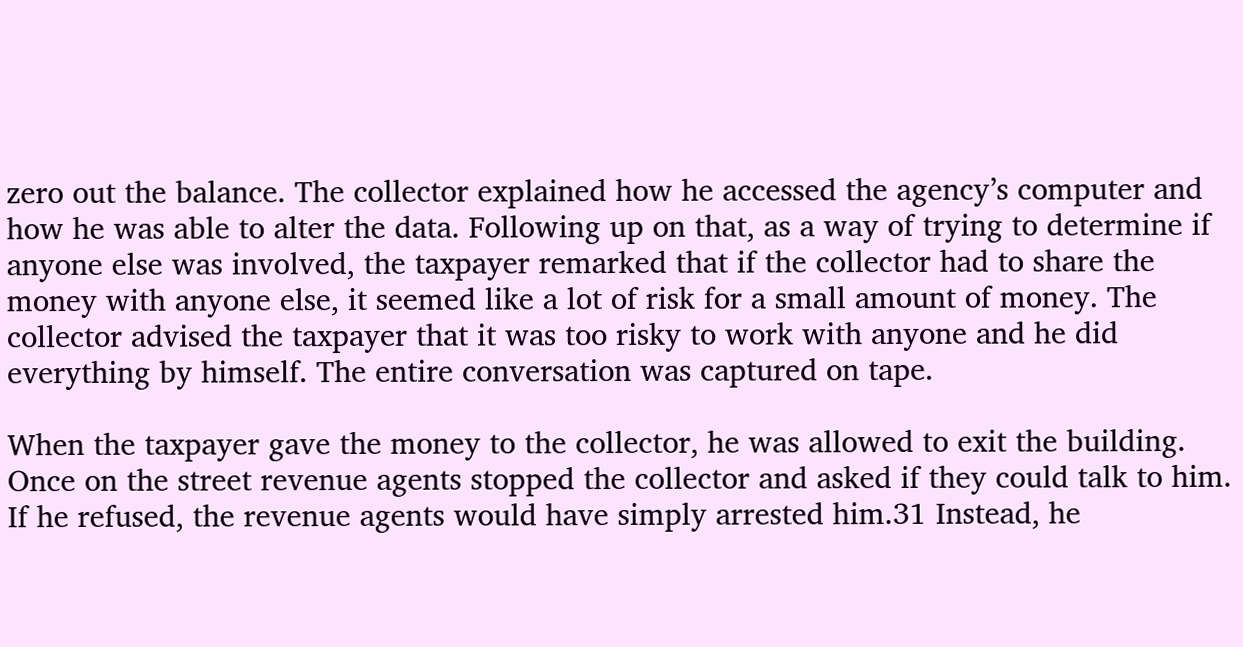zero out the balance. The collector explained how he accessed the agency’s computer and how he was able to alter the data. Following up on that, as a way of trying to determine if anyone else was involved, the taxpayer remarked that if the collector had to share the money with anyone else, it seemed like a lot of risk for a small amount of money. The collector advised the taxpayer that it was too risky to work with anyone and he did everything by himself. The entire conversation was captured on tape.

When the taxpayer gave the money to the collector, he was allowed to exit the building. Once on the street revenue agents stopped the collector and asked if they could talk to him. If he refused, the revenue agents would have simply arrested him.31 Instead, he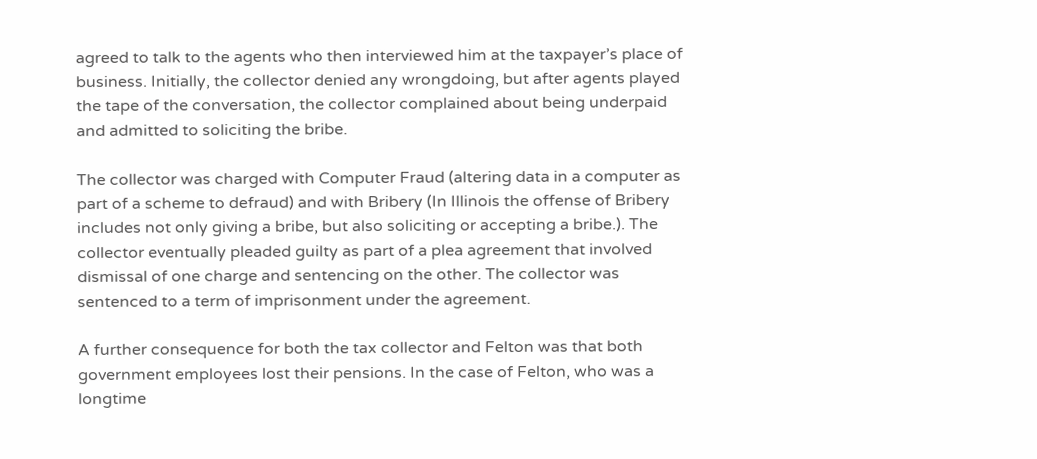agreed to talk to the agents who then interviewed him at the taxpayer’s place of business. Initially, the collector denied any wrongdoing, but after agents played the tape of the conversation, the collector complained about being underpaid and admitted to soliciting the bribe.

The collector was charged with Computer Fraud (altering data in a computer as part of a scheme to defraud) and with Bribery (In Illinois the offense of Bribery includes not only giving a bribe, but also soliciting or accepting a bribe.). The collector eventually pleaded guilty as part of a plea agreement that involved dismissal of one charge and sentencing on the other. The collector was sentenced to a term of imprisonment under the agreement.

A further consequence for both the tax collector and Felton was that both government employees lost their pensions. In the case of Felton, who was a longtime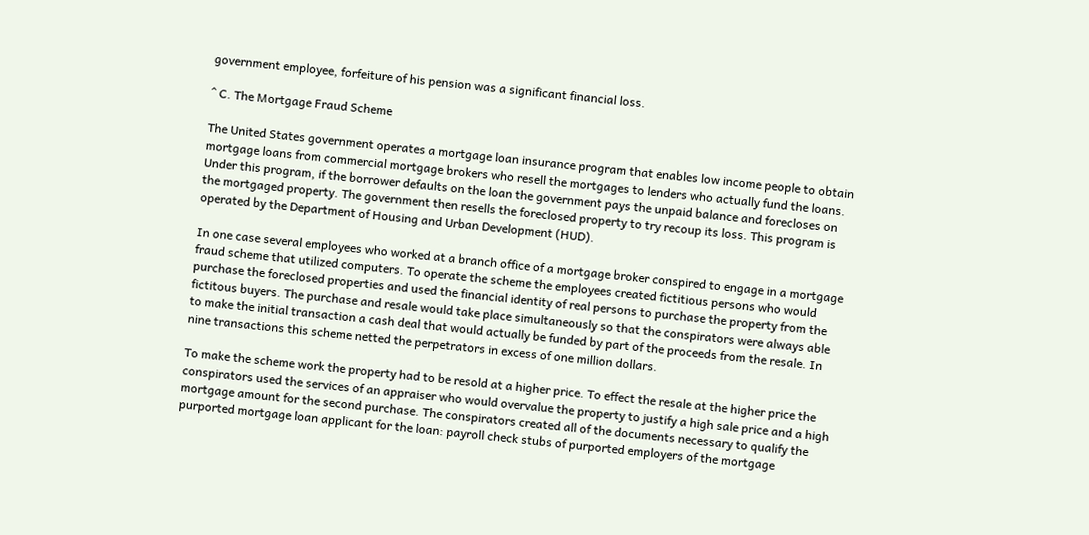government employee, forfeiture of his pension was a significant financial loss.

^ C. The Mortgage Fraud Scheme

The United States government operates a mortgage loan insurance program that enables low income people to obtain mortgage loans from commercial mortgage brokers who resell the mortgages to lenders who actually fund the loans. Under this program, if the borrower defaults on the loan the government pays the unpaid balance and forecloses on the mortgaged property. The government then resells the foreclosed property to try recoup its loss. This program is operated by the Department of Housing and Urban Development (HUD).

In one case several employees who worked at a branch office of a mortgage broker conspired to engage in a mortgage fraud scheme that utilized computers. To operate the scheme the employees created fictitious persons who would purchase the foreclosed properties and used the financial identity of real persons to purchase the property from the fictitous buyers. The purchase and resale would take place simultaneously so that the conspirators were always able to make the initial transaction a cash deal that would actually be funded by part of the proceeds from the resale. In nine transactions this scheme netted the perpetrators in excess of one million dollars.

To make the scheme work the property had to be resold at a higher price. To effect the resale at the higher price the conspirators used the services of an appraiser who would overvalue the property to justify a high sale price and a high mortgage amount for the second purchase. The conspirators created all of the documents necessary to qualify the purported mortgage loan applicant for the loan: payroll check stubs of purported employers of the mortgage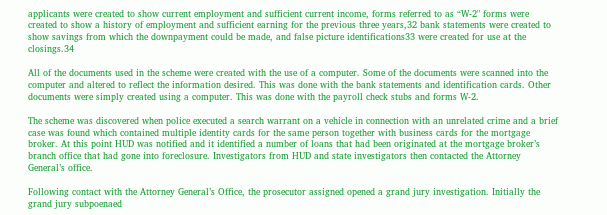applicants were created to show current employment and sufficient current income, forms referred to as “W-2" forms were created to show a history of employment and sufficient earning for the previous three years,32 bank statements were created to show savings from which the downpayment could be made, and false picture identifications33 were created for use at the closings.34

All of the documents used in the scheme were created with the use of a computer. Some of the documents were scanned into the computer and altered to reflect the information desired. This was done with the bank statements and identification cards. Other documents were simply created using a computer. This was done with the payroll check stubs and forms W-2.

The scheme was discovered when police executed a search warrant on a vehicle in connection with an unrelated crime and a brief case was found which contained multiple identity cards for the same person together with business cards for the mortgage broker. At this point HUD was notified and it identified a number of loans that had been originated at the mortgage broker’s branch office that had gone into foreclosure. Investigators from HUD and state investigators then contacted the Attorney General’s office.

Following contact with the Attorney General’s Office, the prosecutor assigned opened a grand jury investigation. Initially the grand jury subpoenaed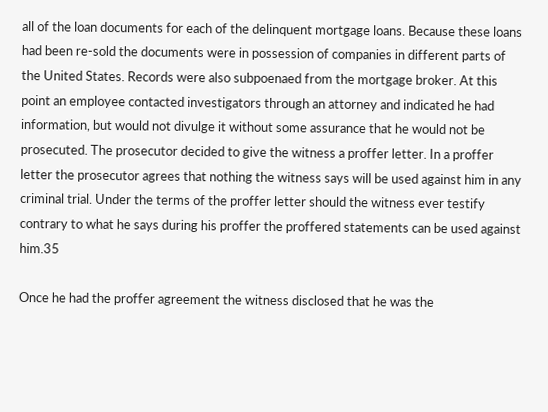all of the loan documents for each of the delinquent mortgage loans. Because these loans had been re-sold the documents were in possession of companies in different parts of the United States. Records were also subpoenaed from the mortgage broker. At this point an employee contacted investigators through an attorney and indicated he had information, but would not divulge it without some assurance that he would not be prosecuted. The prosecutor decided to give the witness a proffer letter. In a proffer letter the prosecutor agrees that nothing the witness says will be used against him in any criminal trial. Under the terms of the proffer letter should the witness ever testify contrary to what he says during his proffer the proffered statements can be used against him.35

Once he had the proffer agreement the witness disclosed that he was the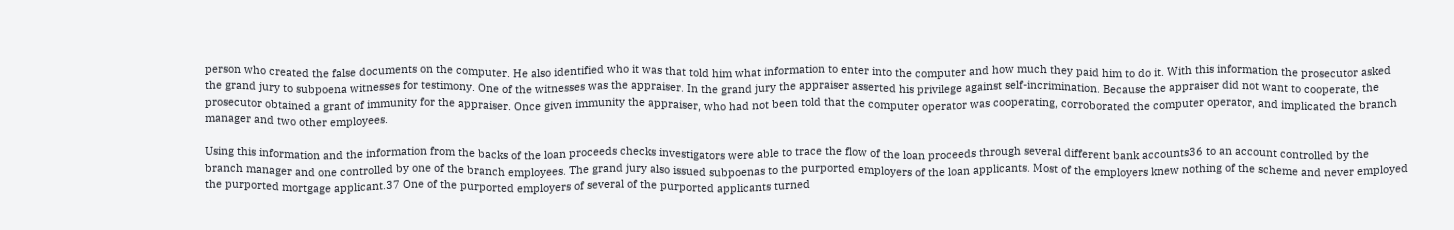person who created the false documents on the computer. He also identified who it was that told him what information to enter into the computer and how much they paid him to do it. With this information the prosecutor asked the grand jury to subpoena witnesses for testimony. One of the witnesses was the appraiser. In the grand jury the appraiser asserted his privilege against self-incrimination. Because the appraiser did not want to cooperate, the prosecutor obtained a grant of immunity for the appraiser. Once given immunity the appraiser, who had not been told that the computer operator was cooperating, corroborated the computer operator, and implicated the branch manager and two other employees.

Using this information and the information from the backs of the loan proceeds checks investigators were able to trace the flow of the loan proceeds through several different bank accounts36 to an account controlled by the branch manager and one controlled by one of the branch employees. The grand jury also issued subpoenas to the purported employers of the loan applicants. Most of the employers knew nothing of the scheme and never employed the purported mortgage applicant.37 One of the purported employers of several of the purported applicants turned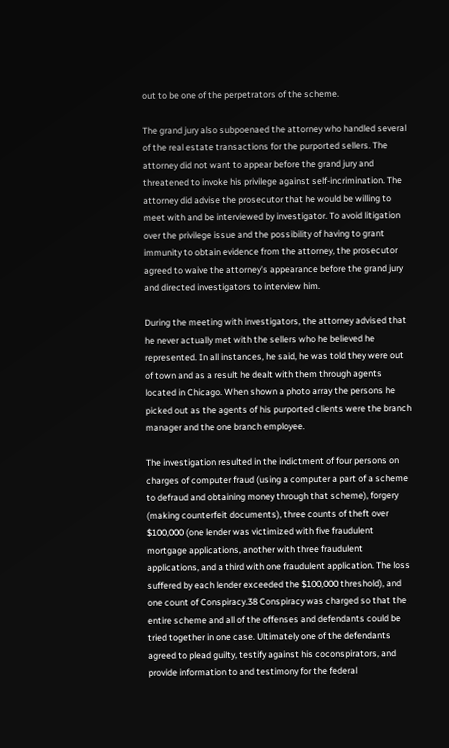out to be one of the perpetrators of the scheme.

The grand jury also subpoenaed the attorney who handled several of the real estate transactions for the purported sellers. The attorney did not want to appear before the grand jury and threatened to invoke his privilege against self-incrimination. The attorney did advise the prosecutor that he would be willing to meet with and be interviewed by investigator. To avoid litigation over the privilege issue and the possibility of having to grant immunity to obtain evidence from the attorney, the prosecutor agreed to waive the attorney’s appearance before the grand jury and directed investigators to interview him.

During the meeting with investigators, the attorney advised that he never actually met with the sellers who he believed he represented. In all instances, he said, he was told they were out of town and as a result he dealt with them through agents located in Chicago. When shown a photo array the persons he picked out as the agents of his purported clients were the branch manager and the one branch employee.

The investigation resulted in the indictment of four persons on charges of computer fraud (using a computer a part of a scheme to defraud and obtaining money through that scheme), forgery (making counterfeit documents), three counts of theft over $100,000 (one lender was victimized with five fraudulent mortgage applications, another with three fraudulent applications, and a third with one fraudulent application. The loss suffered by each lender exceeded the $100,000 threshold), and one count of Conspiracy.38 Conspiracy was charged so that the entire scheme and all of the offenses and defendants could be tried together in one case. Ultimately one of the defendants agreed to plead guilty, testify against his coconspirators, and provide information to and testimony for the federal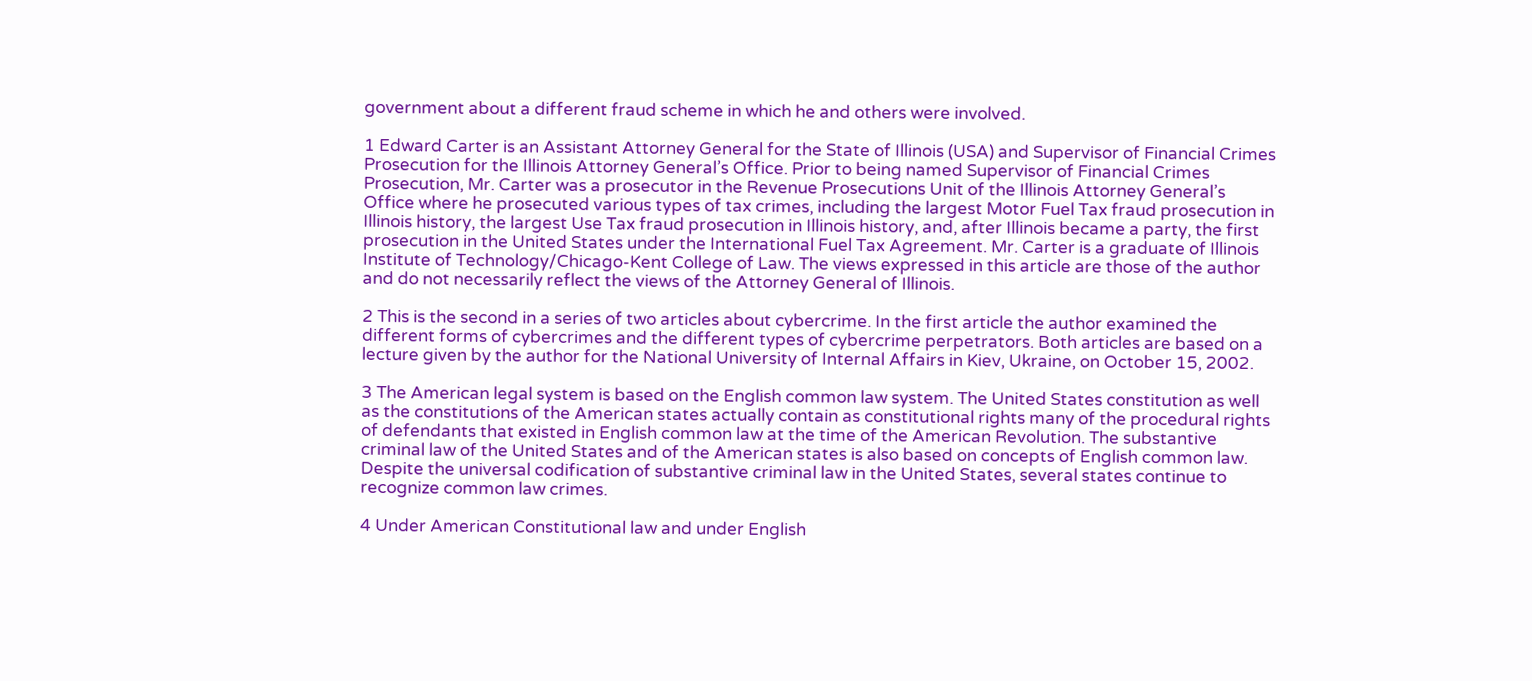government about a different fraud scheme in which he and others were involved.

1 Edward Carter is an Assistant Attorney General for the State of Illinois (USA) and Supervisor of Financial Crimes Prosecution for the Illinois Attorney General’s Office. Prior to being named Supervisor of Financial Crimes Prosecution, Mr. Carter was a prosecutor in the Revenue Prosecutions Unit of the Illinois Attorney General’s Office where he prosecuted various types of tax crimes, including the largest Motor Fuel Tax fraud prosecution in Illinois history, the largest Use Tax fraud prosecution in Illinois history, and, after Illinois became a party, the first prosecution in the United States under the International Fuel Tax Agreement. Mr. Carter is a graduate of Illinois Institute of Technology/Chicago-Kent College of Law. The views expressed in this article are those of the author and do not necessarily reflect the views of the Attorney General of Illinois.

2 This is the second in a series of two articles about cybercrime. In the first article the author examined the different forms of cybercrimes and the different types of cybercrime perpetrators. Both articles are based on a lecture given by the author for the National University of Internal Affairs in Kiev, Ukraine, on October 15, 2002.

3 The American legal system is based on the English common law system. The United States constitution as well as the constitutions of the American states actually contain as constitutional rights many of the procedural rights of defendants that existed in English common law at the time of the American Revolution. The substantive criminal law of the United States and of the American states is also based on concepts of English common law. Despite the universal codification of substantive criminal law in the United States, several states continue to recognize common law crimes.

4 Under American Constitutional law and under English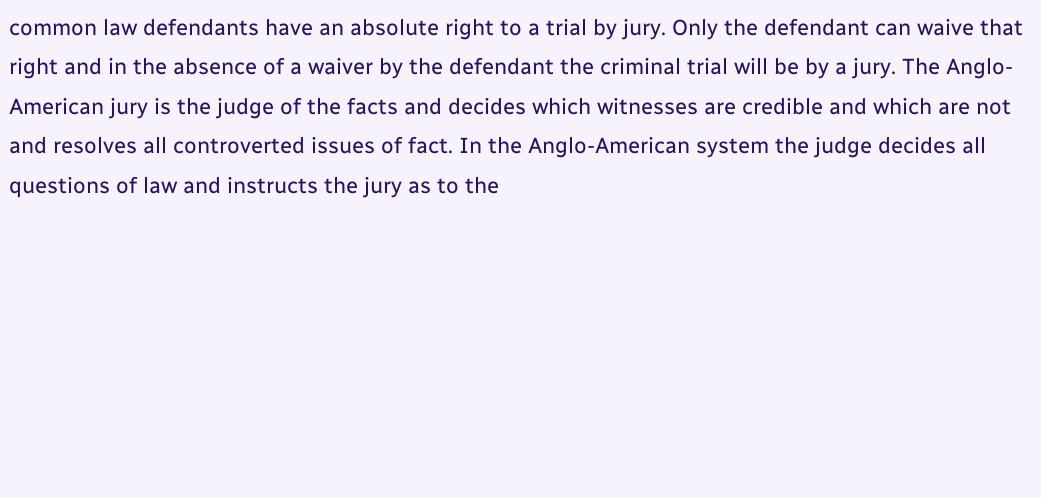common law defendants have an absolute right to a trial by jury. Only the defendant can waive that right and in the absence of a waiver by the defendant the criminal trial will be by a jury. The Anglo-American jury is the judge of the facts and decides which witnesses are credible and which are not and resolves all controverted issues of fact. In the Anglo-American system the judge decides all questions of law and instructs the jury as to the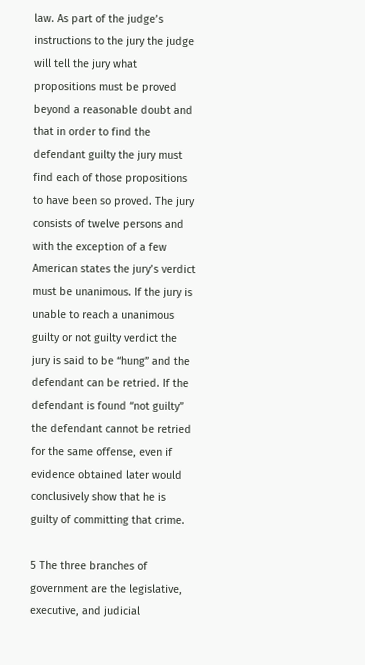law. As part of the judge’s instructions to the jury the judge will tell the jury what propositions must be proved beyond a reasonable doubt and that in order to find the defendant guilty the jury must find each of those propositions to have been so proved. The jury consists of twelve persons and with the exception of a few American states the jury’s verdict must be unanimous. If the jury is unable to reach a unanimous guilty or not guilty verdict the jury is said to be “hung” and the defendant can be retried. If the defendant is found “not guilty” the defendant cannot be retried for the same offense, even if evidence obtained later would conclusively show that he is guilty of committing that crime.

5 The three branches of government are the legislative, executive, and judicial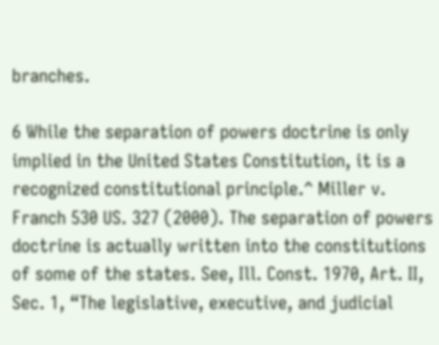branches.

6 While the separation of powers doctrine is only implied in the United States Constitution, it is a recognized constitutional principle.^ Miller v. Franch 530 US. 327 (2000). The separation of powers doctrine is actually written into the constitutions of some of the states. See, Ill. Const. 1970, Art. II, Sec. 1, “The legislative, executive, and judicial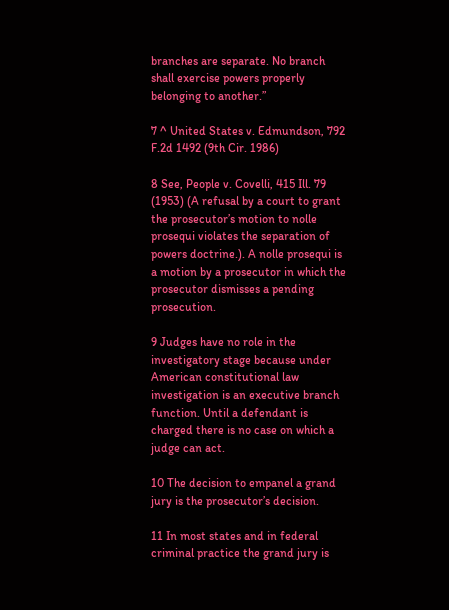branches are separate. No branch shall exercise powers properly belonging to another.”

7 ^ United States v. Edmundson, 792 F.2d 1492 (9th Cir. 1986)

8 See, People v. Covelli, 415 Ill. 79 (1953) (A refusal by a court to grant the prosecutor’s motion to nolle prosequi violates the separation of powers doctrine.). A nolle prosequi is a motion by a prosecutor in which the prosecutor dismisses a pending prosecution.

9 Judges have no role in the investigatory stage because under American constitutional law investigation is an executive branch function. Until a defendant is charged there is no case on which a judge can act.

10 The decision to empanel a grand jury is the prosecutor’s decision.

11 In most states and in federal criminal practice the grand jury is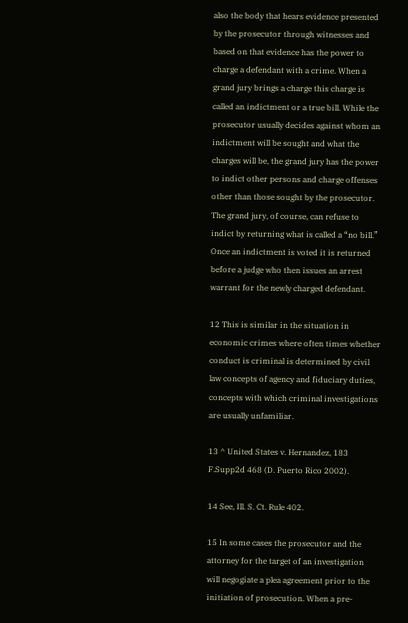also the body that hears evidence presented by the prosecutor through witnesses and based on that evidence has the power to charge a defendant with a crime. When a grand jury brings a charge this charge is called an indictment or a true bill. While the prosecutor usually decides against whom an indictment will be sought and what the charges will be, the grand jury has the power to indict other persons and charge offenses other than those sought by the prosecutor. The grand jury, of course, can refuse to indict by returning what is called a “no bill.” Once an indictment is voted it is returned before a judge who then issues an arrest warrant for the newly charged defendant.

12 This is similar in the situation in economic crimes where often times whether conduct is criminal is determined by civil law concepts of agency and fiduciary duties, concepts with which criminal investigations are usually unfamiliar.

13 ^ United States v. Hernandez, 183 F.Supp2d 468 (D. Puerto Rico 2002).

14 See, Ill. S. Ct. Rule 402.

15 In some cases the prosecutor and the attorney for the target of an investigation will negogiate a plea agreement prior to the initiation of prosecution. When a pre-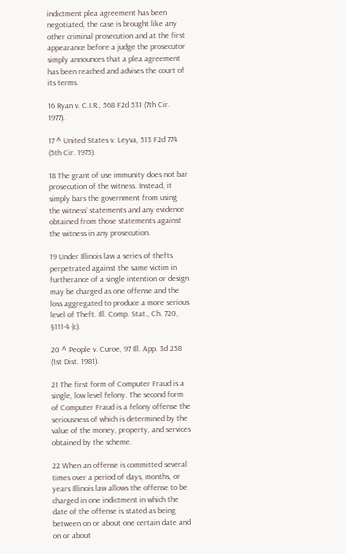indictment plea agreement has been negotiated, the case is brought like any other criminal prosecution and at the first appearance before a judge the prosecutor simply announces that a plea agreement has been reached and advises the court of its terms.

16 Ryan v. C.I.R., 568 F2d 531 (7th Cir. 1977).

17 ^ United States v. Leyva, 513 F2d 774 (5th Cir. 1975).

18 The grant of use immunity does not bar prosecution of the witness. Instead, it simply bars the government from using the witness’ statements and any evidence obtained from those statements against the witness in any prosecution.

19 Under Illinois law a series of thefts perpetrated against the same victim in furtherance of a single intention or design may be charged as one offense and the loss aggregated to produce a more serious level of Theft. Ill. Comp. Stat., Ch. 720, §111-4 (c).

20 ^ People v. Curoe, 97 Ill. App. 3d 258 (1st Dist. 1981).

21 The first form of Computer Fraud is a single, low level felony. The second form of Computer Fraud is a felony offense the seriousness of which is determined by the value of the money, property, and services obtained by the scheme.

22 When an offense is committed several times over a period of days, months, or years Illinois law allows the offense to be charged in one indictment in which the date of the offense is stated as being between on or about one certain date and on or about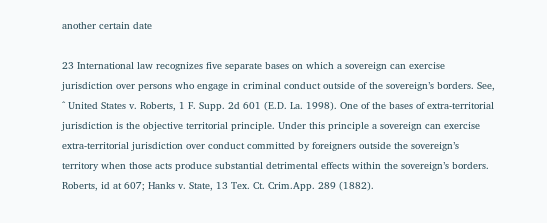another certain date

23 International law recognizes five separate bases on which a sovereign can exercise jurisdiction over persons who engage in criminal conduct outside of the sovereign’s borders. See, ^ United States v. Roberts, 1 F. Supp. 2d 601 (E.D. La. 1998). One of the bases of extra-territorial jurisdiction is the objective territorial principle. Under this principle a sovereign can exercise extra-territorial jurisdiction over conduct committed by foreigners outside the sovereign’s territory when those acts produce substantial detrimental effects within the sovereign’s borders. Roberts, id at 607; Hanks v. State, 13 Tex. Ct. Crim.App. 289 (1882).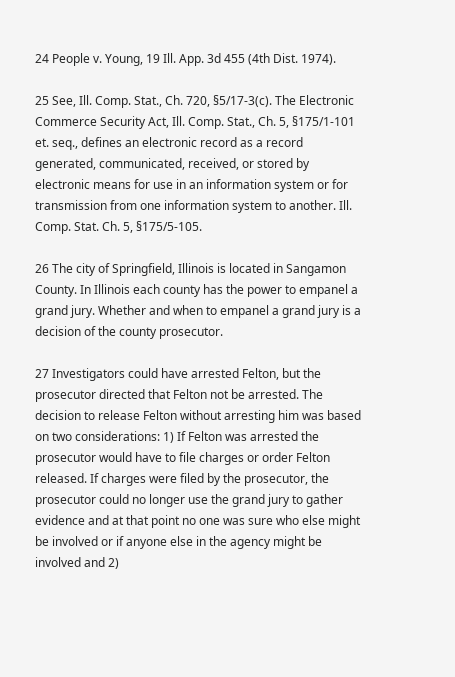24 People v. Young, 19 Ill. App. 3d 455 (4th Dist. 1974).

25 See, Ill. Comp. Stat., Ch. 720, §5/17-3(c). The Electronic Commerce Security Act, Ill. Comp. Stat., Ch. 5, §175/1-101 et. seq., defines an electronic record as a record generated, communicated, received, or stored by electronic means for use in an information system or for transmission from one information system to another. Ill. Comp. Stat. Ch. 5, §175/5-105.

26 The city of Springfield, Illinois is located in Sangamon County. In Illinois each county has the power to empanel a grand jury. Whether and when to empanel a grand jury is a decision of the county prosecutor.

27 Investigators could have arrested Felton, but the prosecutor directed that Felton not be arrested. The decision to release Felton without arresting him was based on two considerations: 1) If Felton was arrested the prosecutor would have to file charges or order Felton released. If charges were filed by the prosecutor, the prosecutor could no longer use the grand jury to gather evidence and at that point no one was sure who else might be involved or if anyone else in the agency might be involved and 2)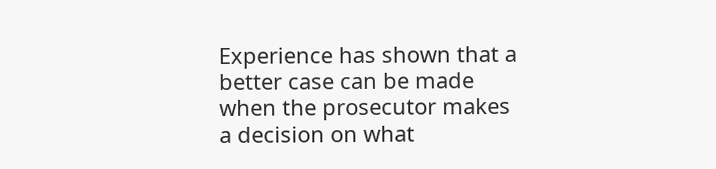Experience has shown that a better case can be made when the prosecutor makes a decision on what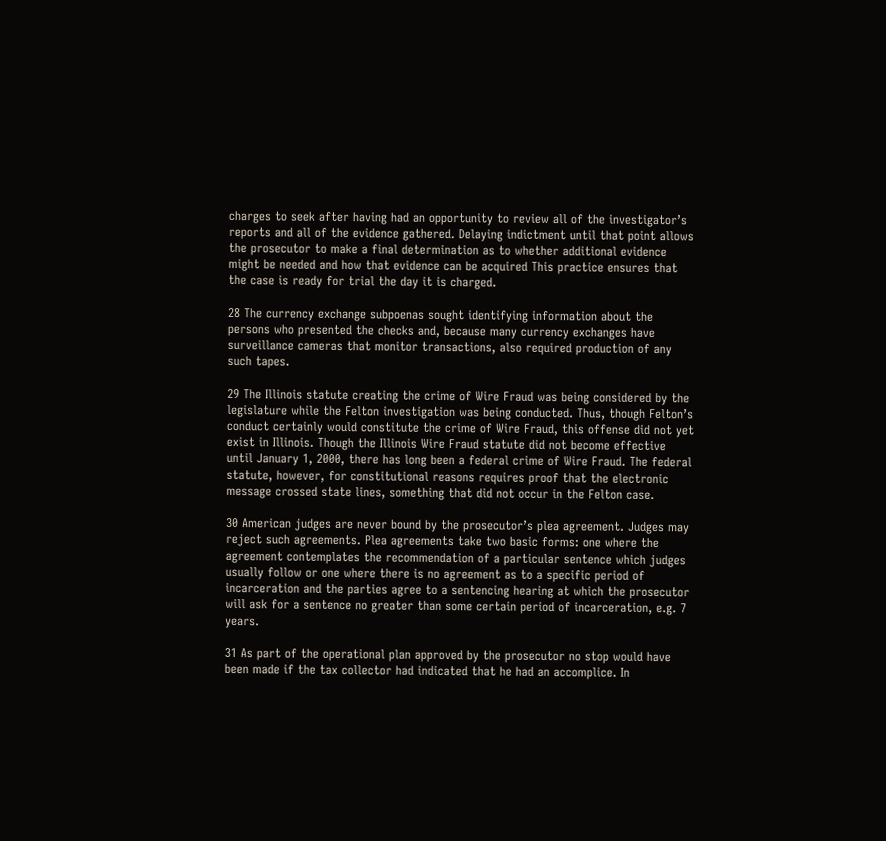charges to seek after having had an opportunity to review all of the investigator’s reports and all of the evidence gathered. Delaying indictment until that point allows the prosecutor to make a final determination as to whether additional evidence might be needed and how that evidence can be acquired This practice ensures that the case is ready for trial the day it is charged.

28 The currency exchange subpoenas sought identifying information about the persons who presented the checks and, because many currency exchanges have surveillance cameras that monitor transactions, also required production of any such tapes.

29 The Illinois statute creating the crime of Wire Fraud was being considered by the legislature while the Felton investigation was being conducted. Thus, though Felton’s conduct certainly would constitute the crime of Wire Fraud, this offense did not yet exist in Illinois. Though the Illinois Wire Fraud statute did not become effective until January 1, 2000, there has long been a federal crime of Wire Fraud. The federal statute, however, for constitutional reasons requires proof that the electronic message crossed state lines, something that did not occur in the Felton case.

30 American judges are never bound by the prosecutor’s plea agreement. Judges may reject such agreements. Plea agreements take two basic forms: one where the agreement contemplates the recommendation of a particular sentence which judges usually follow or one where there is no agreement as to a specific period of incarceration and the parties agree to a sentencing hearing at which the prosecutor will ask for a sentence no greater than some certain period of incarceration, e.g. 7 years.

31 As part of the operational plan approved by the prosecutor no stop would have been made if the tax collector had indicated that he had an accomplice. In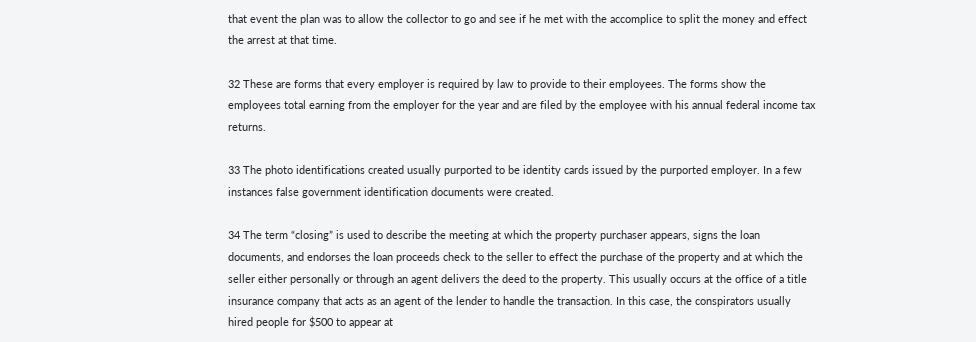that event the plan was to allow the collector to go and see if he met with the accomplice to split the money and effect the arrest at that time.

32 These are forms that every employer is required by law to provide to their employees. The forms show the employees total earning from the employer for the year and are filed by the employee with his annual federal income tax returns.

33 The photo identifications created usually purported to be identity cards issued by the purported employer. In a few instances false government identification documents were created.

34 The term “closing” is used to describe the meeting at which the property purchaser appears, signs the loan documents, and endorses the loan proceeds check to the seller to effect the purchase of the property and at which the seller either personally or through an agent delivers the deed to the property. This usually occurs at the office of a title insurance company that acts as an agent of the lender to handle the transaction. In this case, the conspirators usually hired people for $500 to appear at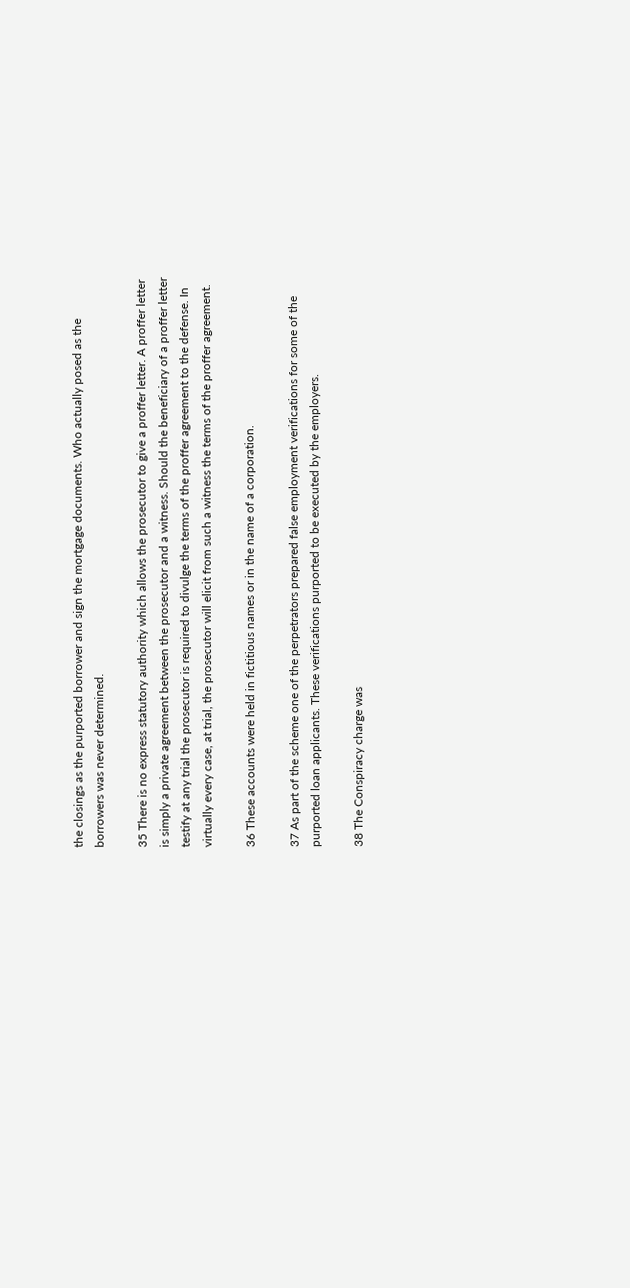the closings as the purported borrower and sign the mortgage documents. Who actually posed as the borrowers was never determined.

35 There is no express statutory authority which allows the prosecutor to give a proffer letter. A proffer letter is simply a private agreement between the prosecutor and a witness. Should the beneficiary of a proffer letter testify at any trial the prosecutor is required to divulge the terms of the proffer agreement to the defense. In virtually every case, at trial, the prosecutor will elicit from such a witness the terms of the proffer agreement.

36 These accounts were held in fictitious names or in the name of a corporation.

37 As part of the scheme one of the perpetrators prepared false employment verifications for some of the purported loan applicants. These verifications purported to be executed by the employers.

38 The Conspiracy charge was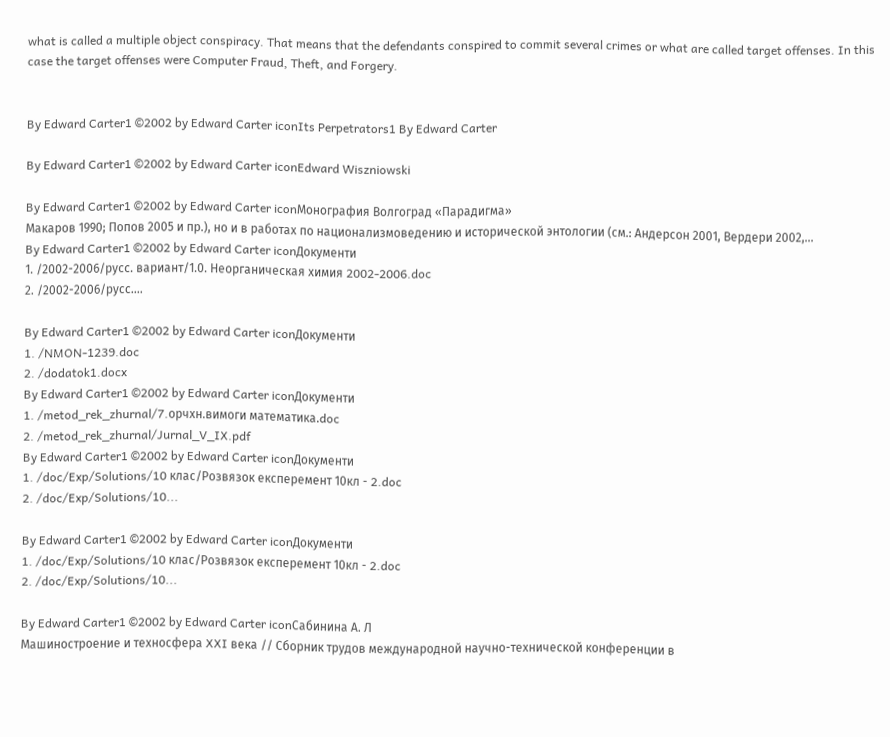what is called a multiple object conspiracy. That means that the defendants conspired to commit several crimes or what are called target offenses. In this case the target offenses were Computer Fraud, Theft, and Forgery.


By Edward Carter1 ©2002 by Edward Carter iconIts Perpetrators1 By Edward Carter

By Edward Carter1 ©2002 by Edward Carter iconEdward Wiszniowski

By Edward Carter1 ©2002 by Edward Carter iconМонография Волгоград «Парадигма»
Макаров 1990; Попов 2005 и пр.), но и в работах по национализмоведению и исторической энтологии (см.: Андерсон 2001, Вердери 2002,...
By Edward Carter1 ©2002 by Edward Carter iconДокументи
1. /2002-2006/русс. вариант/1.0. Неорганическая химия 2002-2006.doc
2. /2002-2006/русс....

By Edward Carter1 ©2002 by Edward Carter iconДокументи
1. /NMON-1239.doc
2. /dodatok1.docx
By Edward Carter1 ©2002 by Edward Carter iconДокументи
1. /metod_rek_zhurnal/7.орчхн.вимоги математика.doc
2. /metod_rek_zhurnal/Jurnal_V_IX.pdf
By Edward Carter1 ©2002 by Edward Carter iconДокументи
1. /doc/Exp/Solutions/10 клас/Розвязок експеремент 10кл - 2.doc
2. /doc/Exp/Solutions/10...

By Edward Carter1 ©2002 by Edward Carter iconДокументи
1. /doc/Exp/Solutions/10 клас/Розвязок експеремент 10кл - 2.doc
2. /doc/Exp/Solutions/10...

By Edward Carter1 ©2002 by Edward Carter iconСабинина А. Л
Машиностроение и техносфера XXI века // Сборник трудов международной научно-технической конференции в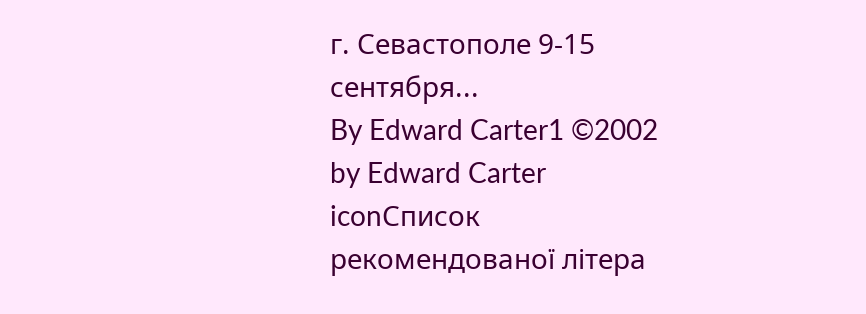г. Севастополе 9-15 сентября...
By Edward Carter1 ©2002 by Edward Carter iconСписок рекомендованої літера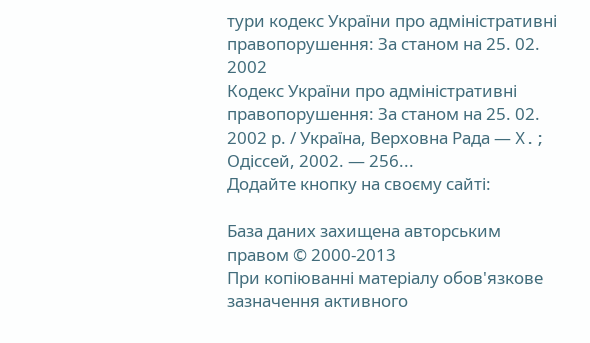тури кодекс України про адміністративні правопорушення: За станом на 25. 02. 2002
Кодекс України про адміністративні правопорушення: За станом на 25. 02. 2002 р. / Україна, Верховна Рада — X.; Одіссей, 2002. — 256...
Додайте кнопку на своєму сайті:

База даних захищена авторським правом © 2000-2013
При копіюванні матеріалу обов'язкове зазначення активного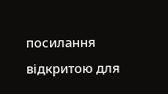посилання відкритою для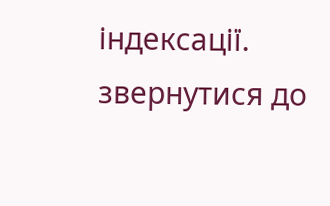індексації.
звернутися до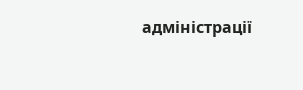адміністрації